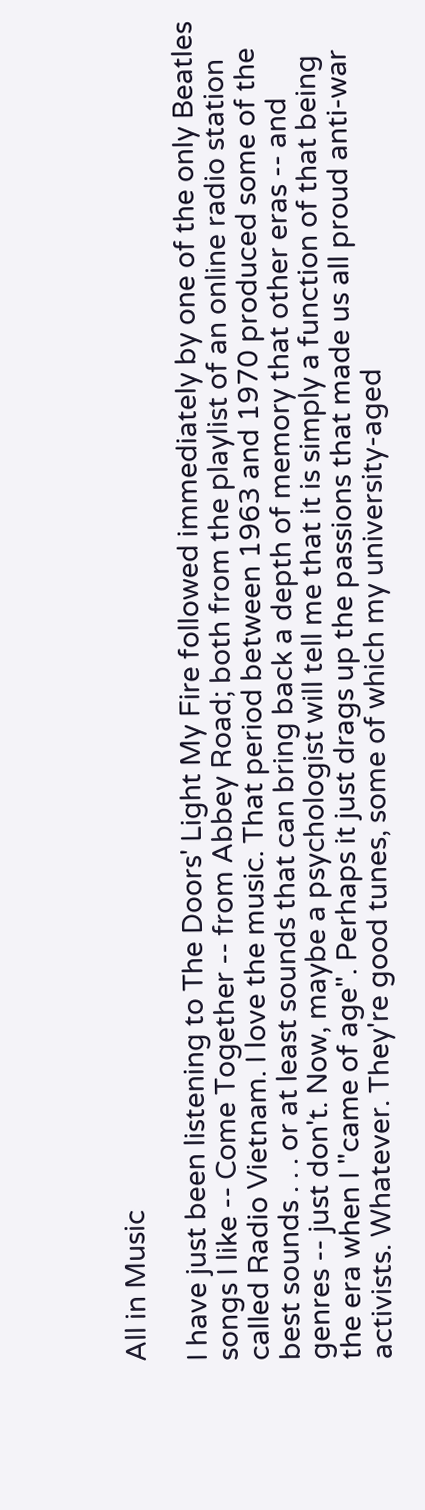All in Music

I have just been listening to The Doors' Light My Fire followed immediately by one of the only Beatles songs I like -- Come Together -- from Abbey Road; both from the playlist of an online radio station called Radio Vietnam. I love the music. That period between 1963 and 1970 produced some of the best sounds . . . or at least sounds that can bring back a depth of memory that other eras -- and genres -- just don't. Now, maybe a psychologist will tell me that it is simply a function of that being the era when I "came of age". Perhaps it just drags up the passions that made us all proud anti-war activists. Whatever. They're good tunes, some of which my university-aged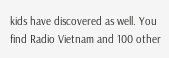kids have discovered as well. You find Radio Vietnam and 100 other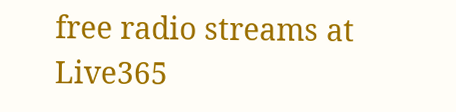free radio streams at Live365